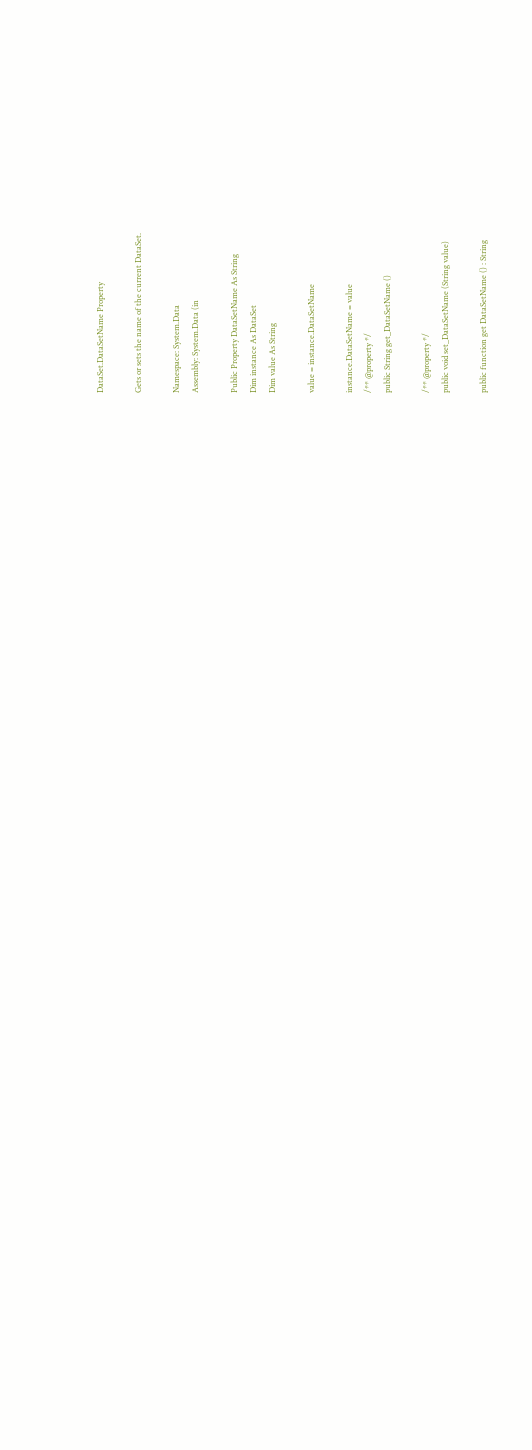DataSet.DataSetName Property

Gets or sets the name of the current DataSet.

Namespace: System.Data
Assembly: System.Data (in

Public Property DataSetName As String
Dim instance As DataSet
Dim value As String

value = instance.DataSetName

instance.DataSetName = value
/** @property */
public String get_DataSetName ()

/** @property */
public void set_DataSetName (String value)

public function get DataSetName () : String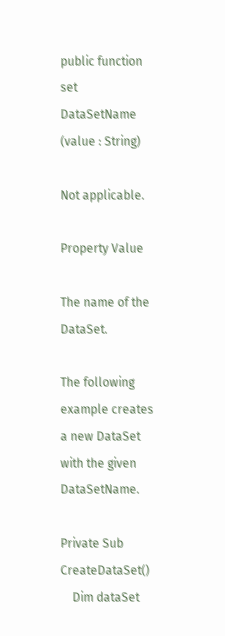public function set DataSetName (value : String)

Not applicable.

Property Value

The name of the DataSet.

The following example creates a new DataSet with the given DataSetName.

Private Sub CreateDataSet()
    Dim dataSet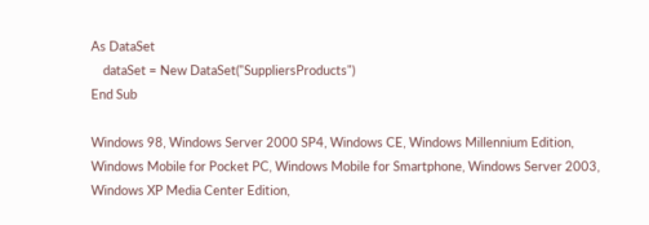As DataSet
    dataSet = New DataSet("SuppliersProducts")
End Sub

Windows 98, Windows Server 2000 SP4, Windows CE, Windows Millennium Edition, Windows Mobile for Pocket PC, Windows Mobile for Smartphone, Windows Server 2003, Windows XP Media Center Edition,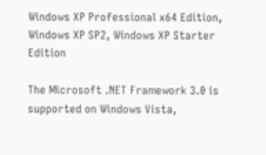Windows XP Professional x64 Edition, Windows XP SP2, Windows XP Starter Edition

The Microsoft .NET Framework 3.0 is supported on Windows Vista,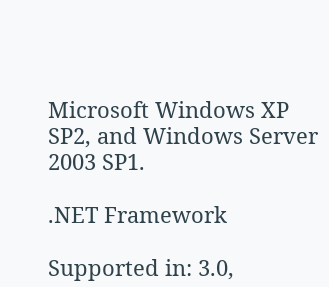Microsoft Windows XP SP2, and Windows Server 2003 SP1.

.NET Framework

Supported in: 3.0,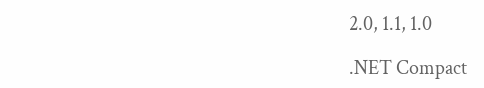2.0, 1.1, 1.0

.NET Compact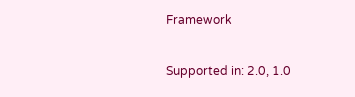Framework

Supported in: 2.0, 1.0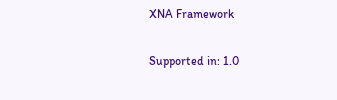XNA Framework

Supported in: 1.0